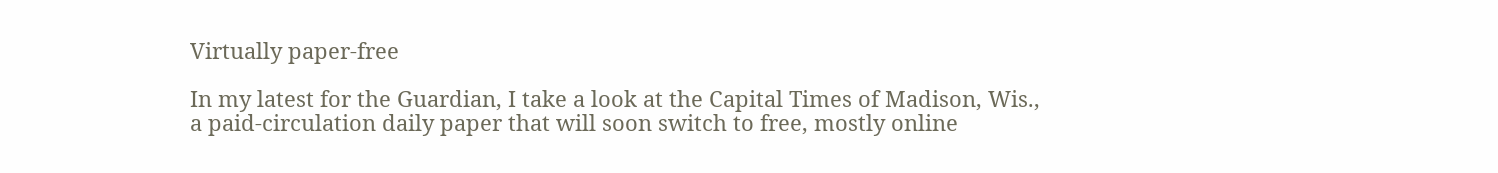Virtually paper-free

In my latest for the Guardian, I take a look at the Capital Times of Madison, Wis., a paid-circulation daily paper that will soon switch to free, mostly online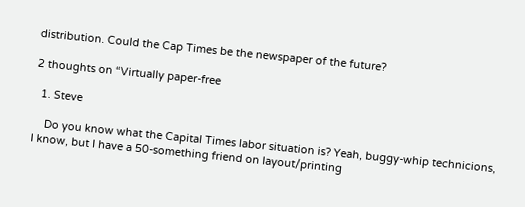distribution. Could the Cap Times be the newspaper of the future?

2 thoughts on “Virtually paper-free

  1. Steve

    Do you know what the Capital Times labor situation is? Yeah, buggy-whip technicions, I know, but I have a 50-something friend on layout/printing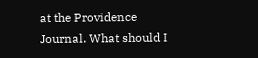at the Providence Journal. What should I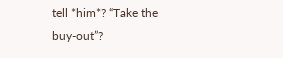tell *him*? “Take the buy-out”?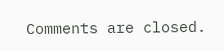Comments are closed.